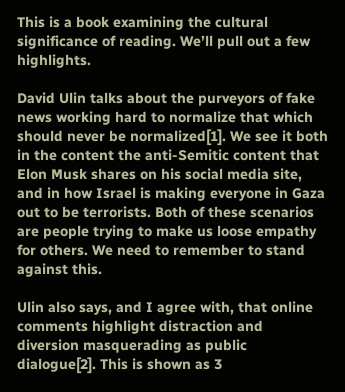This is a book examining the cultural significance of reading. We’ll pull out a few highlights.

David Ulin talks about the purveyors of fake news working hard to normalize that which should never be normalized[1]. We see it both in the content the anti-Semitic content that Elon Musk shares on his social media site, and in how Israel is making everyone in Gaza out to be terrorists. Both of these scenarios are people trying to make us loose empathy for others. We need to remember to stand against this.

Ulin also says, and I agree with, that online comments highlight distraction and diversion masquerading as public dialogue[2]. This is shown as 3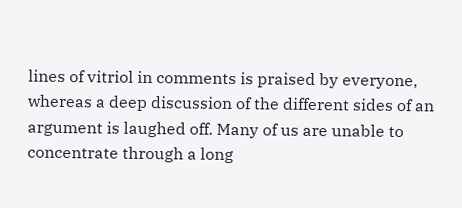lines of vitriol in comments is praised by everyone, whereas a deep discussion of the different sides of an argument is laughed off. Many of us are unable to concentrate through a long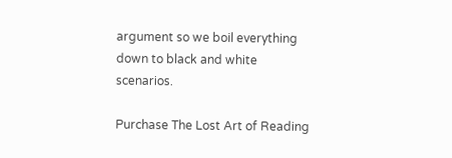argument so we boil everything down to black and white scenarios.

Purchase The Lost Art of Reading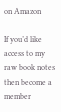on Amazon

If you’d like access to my raw book notes then become a member